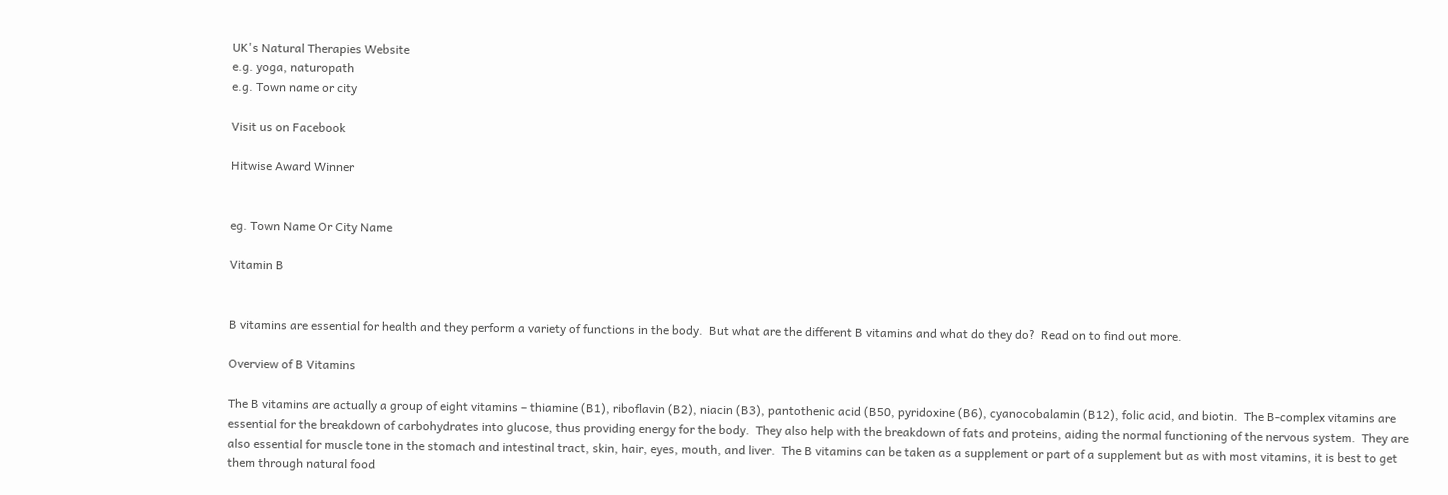UK's Natural Therapies Website
e.g. yoga, naturopath
e.g. Town name or city

Visit us on Facebook

Hitwise Award Winner


eg. Town Name Or City Name

Vitamin B


B vitamins are essential for health and they perform a variety of functions in the body.  But what are the different B vitamins and what do they do?  Read on to find out more.

Overview of B Vitamins

The B vitamins are actually a group of eight vitamins – thiamine (B1), riboflavin (B2), niacin (B3), pantothenic acid (B50, pyridoxine (B6), cyanocobalamin (B12), folic acid, and biotin.  The B-complex vitamins are essential for the breakdown of carbohydrates into glucose, thus providing energy for the body.  They also help with the breakdown of fats and proteins, aiding the normal functioning of the nervous system.  They are also essential for muscle tone in the stomach and intestinal tract, skin, hair, eyes, mouth, and liver.  The B vitamins can be taken as a supplement or part of a supplement but as with most vitamins, it is best to get them through natural food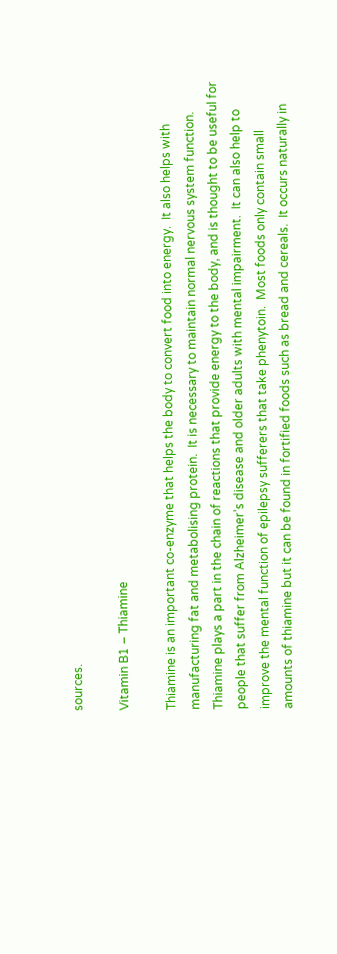sources.

Vitamin B1 – Thiamine

Thiamine is an important co-enzyme that helps the body to convert food into energy.  It also helps with manufacturing fat and metabolising protein.  It is necessary to maintain normal nervous system function.  Thiamine plays a part in the chain of reactions that provide energy to the body, and is thought to be useful for people that suffer from Alzheimer’s disease and older adults with mental impairment.  It can also help to improve the mental function of epilepsy sufferers that take phenytoin.  Most foods only contain small amounts of thiamine but it can be found in fortified foods such as bread and cereals.  It occurs naturally in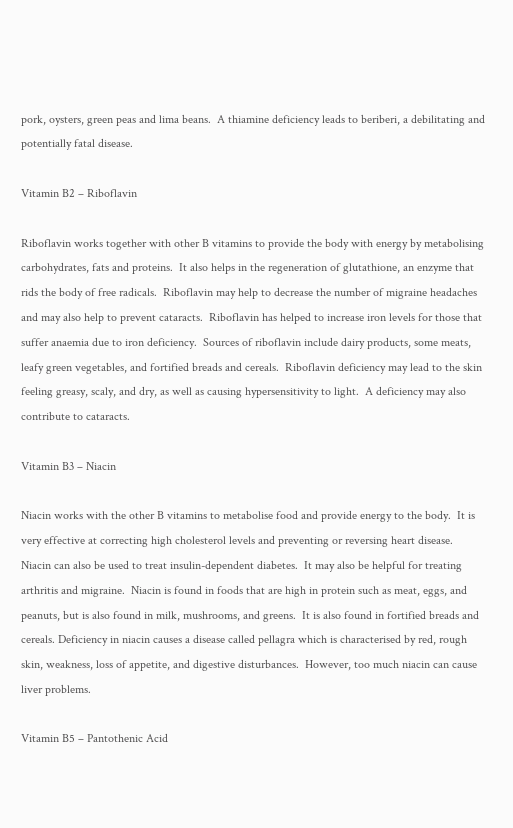pork, oysters, green peas and lima beans.  A thiamine deficiency leads to beriberi, a debilitating and potentially fatal disease.

Vitamin B2 – Riboflavin

Riboflavin works together with other B vitamins to provide the body with energy by metabolising carbohydrates, fats and proteins.  It also helps in the regeneration of glutathione, an enzyme that rids the body of free radicals.  Riboflavin may help to decrease the number of migraine headaches and may also help to prevent cataracts.  Riboflavin has helped to increase iron levels for those that suffer anaemia due to iron deficiency.  Sources of riboflavin include dairy products, some meats, leafy green vegetables, and fortified breads and cereals.  Riboflavin deficiency may lead to the skin feeling greasy, scaly, and dry, as well as causing hypersensitivity to light.  A deficiency may also contribute to cataracts.

Vitamin B3 – Niacin

Niacin works with the other B vitamins to metabolise food and provide energy to the body.  It is very effective at correcting high cholesterol levels and preventing or reversing heart disease.  Niacin can also be used to treat insulin-dependent diabetes.  It may also be helpful for treating arthritis and migraine.  Niacin is found in foods that are high in protein such as meat, eggs, and peanuts, but is also found in milk, mushrooms, and greens.  It is also found in fortified breads and cereals. Deficiency in niacin causes a disease called pellagra which is characterised by red, rough skin, weakness, loss of appetite, and digestive disturbances.  However, too much niacin can cause liver problems.

Vitamin B5 – Pantothenic Acid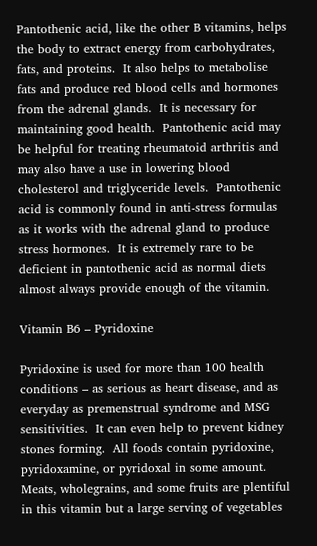Pantothenic acid, like the other B vitamins, helps the body to extract energy from carbohydrates, fats, and proteins.  It also helps to metabolise fats and produce red blood cells and hormones from the adrenal glands.  It is necessary for maintaining good health.  Pantothenic acid may be helpful for treating rheumatoid arthritis and may also have a use in lowering blood cholesterol and triglyceride levels.  Pantothenic acid is commonly found in anti-stress formulas as it works with the adrenal gland to produce stress hormones.  It is extremely rare to be deficient in pantothenic acid as normal diets almost always provide enough of the vitamin.

Vitamin B6 – Pyridoxine

Pyridoxine is used for more than 100 health conditions – as serious as heart disease, and as everyday as premenstrual syndrome and MSG sensitivities.  It can even help to prevent kidney stones forming.  All foods contain pyridoxine, pyridoxamine, or pyridoxal in some amount.  Meats, wholegrains, and some fruits are plentiful in this vitamin but a large serving of vegetables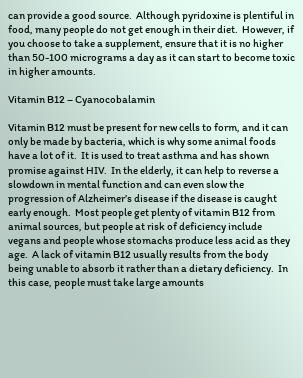can provide a good source.  Although pyridoxine is plentiful in food, many people do not get enough in their diet.  However, if you choose to take a supplement, ensure that it is no higher than 50-100 micrograms a day as it can start to become toxic in higher amounts.

Vitamin B12 – Cyanocobalamin

Vitamin B12 must be present for new cells to form, and it can only be made by bacteria, which is why some animal foods have a lot of it.  It is used to treat asthma and has shown promise against HIV.  In the elderly, it can help to reverse a slowdown in mental function and can even slow the progression of Alzheimer’s disease if the disease is caught early enough.  Most people get plenty of vitamin B12 from animal sources, but people at risk of deficiency include vegans and people whose stomachs produce less acid as they age.  A lack of vitamin B12 usually results from the body being unable to absorb it rather than a dietary deficiency.  In this case, people must take large amounts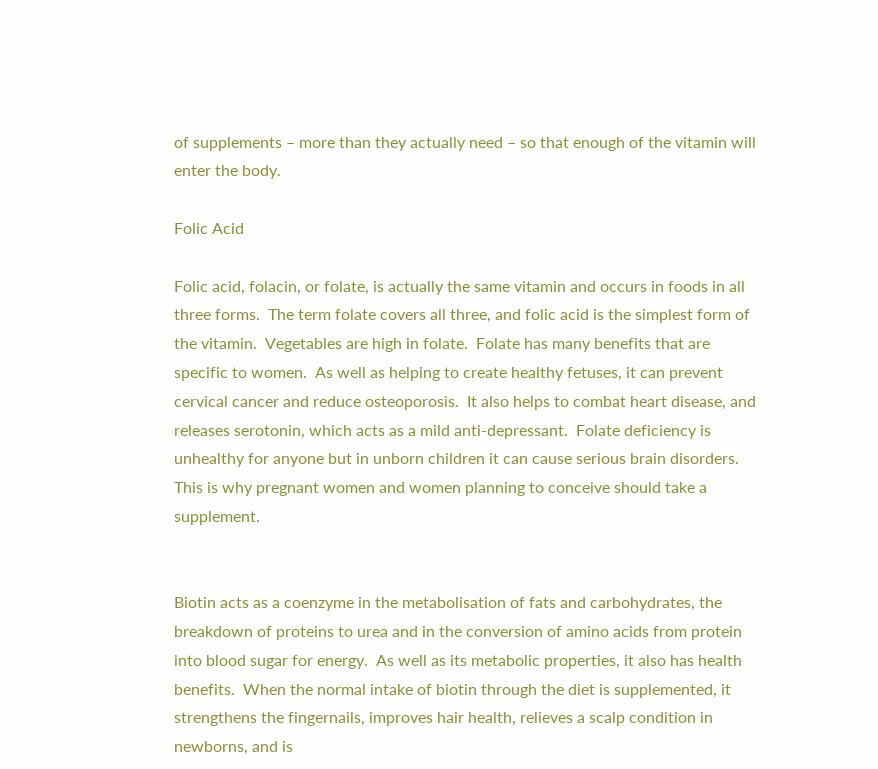of supplements – more than they actually need – so that enough of the vitamin will enter the body.

Folic Acid

Folic acid, folacin, or folate, is actually the same vitamin and occurs in foods in all three forms.  The term folate covers all three, and folic acid is the simplest form of the vitamin.  Vegetables are high in folate.  Folate has many benefits that are specific to women.  As well as helping to create healthy fetuses, it can prevent cervical cancer and reduce osteoporosis.  It also helps to combat heart disease, and releases serotonin, which acts as a mild anti-depressant.  Folate deficiency is unhealthy for anyone but in unborn children it can cause serious brain disorders.  This is why pregnant women and women planning to conceive should take a supplement.


Biotin acts as a coenzyme in the metabolisation of fats and carbohydrates, the breakdown of proteins to urea and in the conversion of amino acids from protein into blood sugar for energy.  As well as its metabolic properties, it also has health benefits.  When the normal intake of biotin through the diet is supplemented, it strengthens the fingernails, improves hair health, relieves a scalp condition in newborns, and is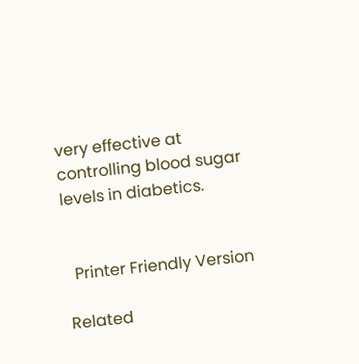very effective at controlling blood sugar levels in diabetics.


  Printer Friendly Version

Related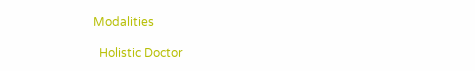Modalities

  Holistic Doctor